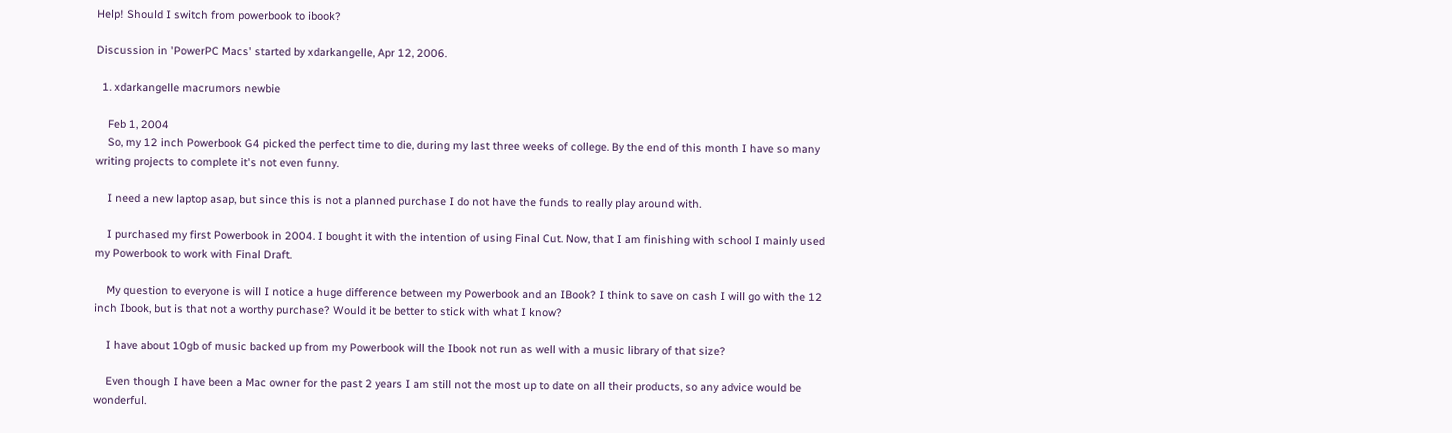Help! Should I switch from powerbook to ibook?

Discussion in 'PowerPC Macs' started by xdarkangelle, Apr 12, 2006.

  1. xdarkangelle macrumors newbie

    Feb 1, 2004
    So, my 12 inch Powerbook G4 picked the perfect time to die, during my last three weeks of college. By the end of this month I have so many writing projects to complete it's not even funny.

    I need a new laptop asap, but since this is not a planned purchase I do not have the funds to really play around with.

    I purchased my first Powerbook in 2004. I bought it with the intention of using Final Cut. Now, that I am finishing with school I mainly used my Powerbook to work with Final Draft.

    My question to everyone is will I notice a huge difference between my Powerbook and an IBook? I think to save on cash I will go with the 12 inch Ibook, but is that not a worthy purchase? Would it be better to stick with what I know?

    I have about 10gb of music backed up from my Powerbook will the Ibook not run as well with a music library of that size?

    Even though I have been a Mac owner for the past 2 years I am still not the most up to date on all their products, so any advice would be wonderful.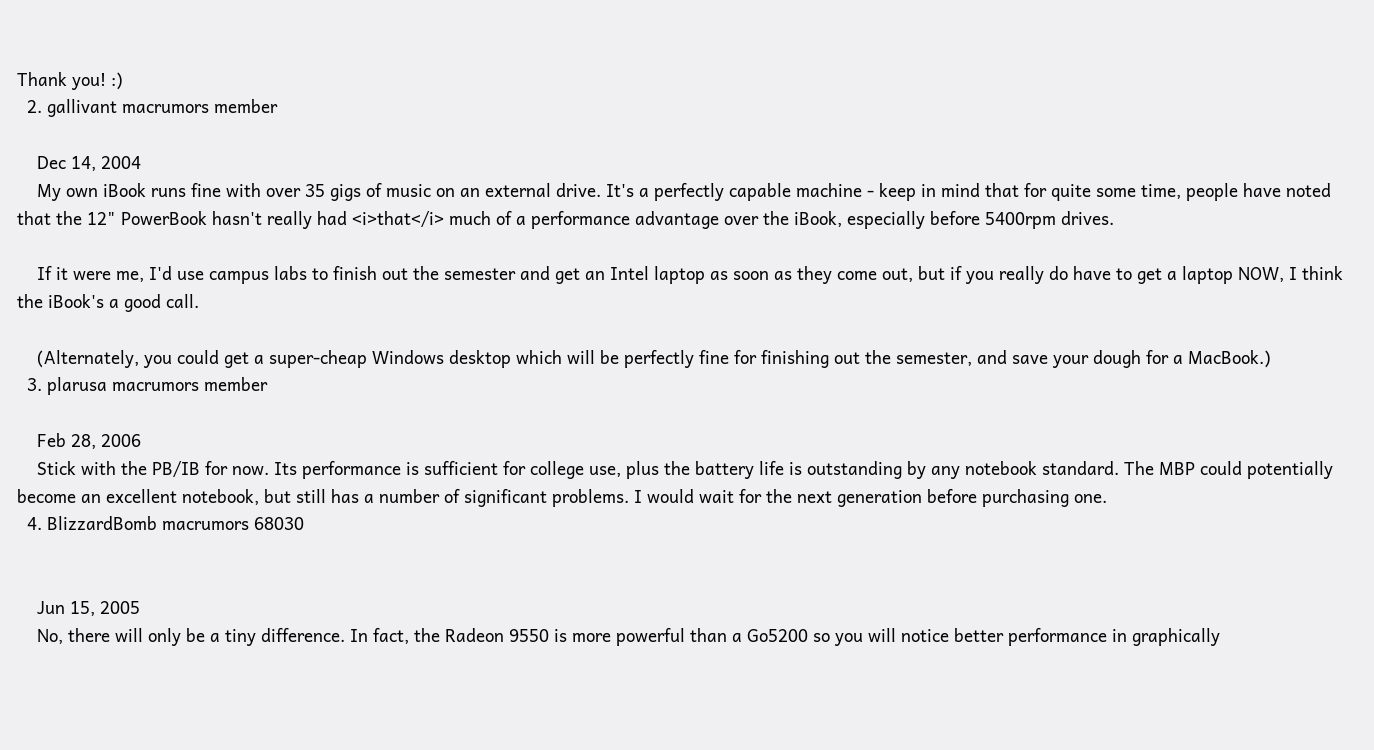Thank you! :)
  2. gallivant macrumors member

    Dec 14, 2004
    My own iBook runs fine with over 35 gigs of music on an external drive. It's a perfectly capable machine - keep in mind that for quite some time, people have noted that the 12" PowerBook hasn't really had <i>that</i> much of a performance advantage over the iBook, especially before 5400rpm drives.

    If it were me, I'd use campus labs to finish out the semester and get an Intel laptop as soon as they come out, but if you really do have to get a laptop NOW, I think the iBook's a good call.

    (Alternately, you could get a super-cheap Windows desktop which will be perfectly fine for finishing out the semester, and save your dough for a MacBook.)
  3. plarusa macrumors member

    Feb 28, 2006
    Stick with the PB/IB for now. Its performance is sufficient for college use, plus the battery life is outstanding by any notebook standard. The MBP could potentially become an excellent notebook, but still has a number of significant problems. I would wait for the next generation before purchasing one.
  4. BlizzardBomb macrumors 68030


    Jun 15, 2005
    No, there will only be a tiny difference. In fact, the Radeon 9550 is more powerful than a Go5200 so you will notice better performance in graphically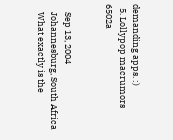demanding apps. :)
  5. Lollypop macrumors 6502a


    Sep 13, 2004
    Johannesburg, South Africa
    What exactly is the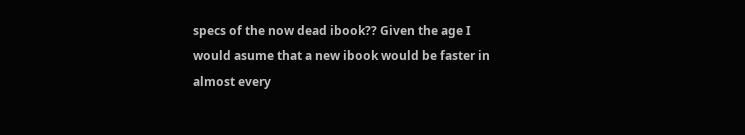specs of the now dead ibook?? Given the age I would asume that a new ibook would be faster in almost every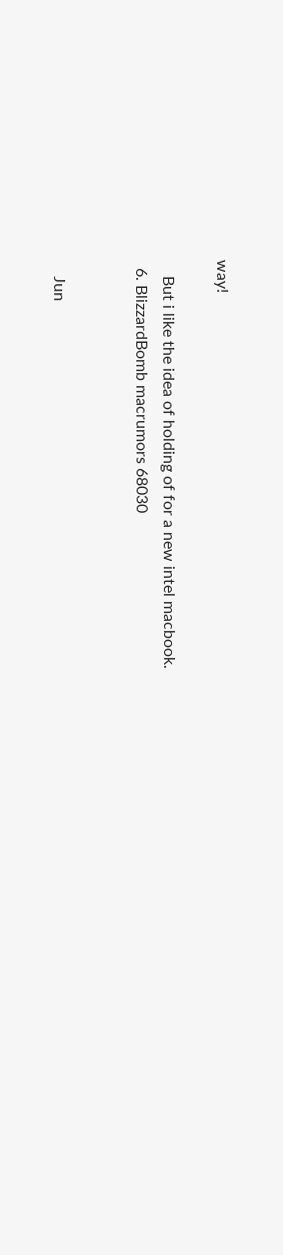way!

    But i like the idea of holding of for a new intel macbook.
  6. BlizzardBomb macrumors 68030


    Jun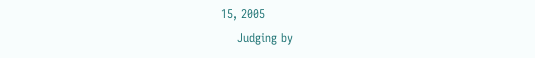15, 2005
    Judging by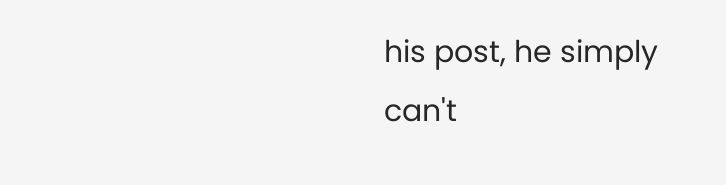his post, he simply can't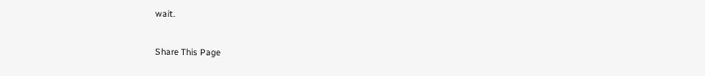wait.

Share This Page